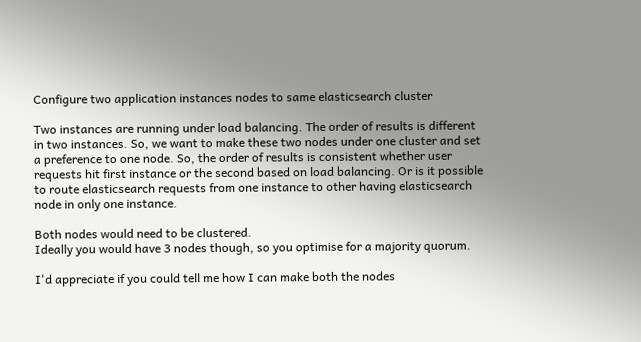Configure two application instances nodes to same elasticsearch cluster

Two instances are running under load balancing. The order of results is different in two instances. So, we want to make these two nodes under one cluster and set a preference to one node. So, the order of results is consistent whether user requests hit first instance or the second based on load balancing. Or is it possible to route elasticsearch requests from one instance to other having elasticsearch node in only one instance.

Both nodes would need to be clustered.
Ideally you would have 3 nodes though, so you optimise for a majority quorum.

I'd appreciate if you could tell me how I can make both the nodes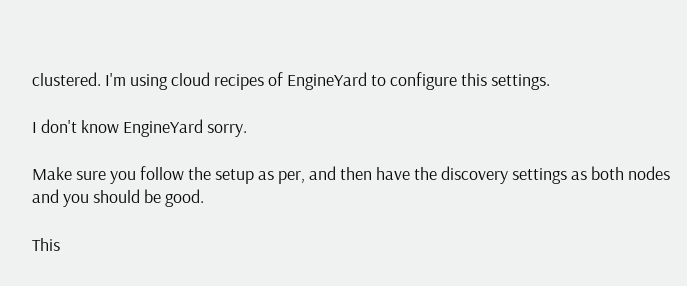clustered. I'm using cloud recipes of EngineYard to configure this settings.

I don't know EngineYard sorry.

Make sure you follow the setup as per, and then have the discovery settings as both nodes and you should be good.

This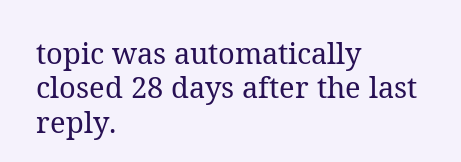topic was automatically closed 28 days after the last reply.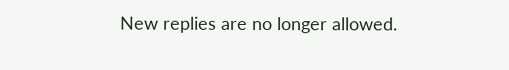New replies are no longer allowed.